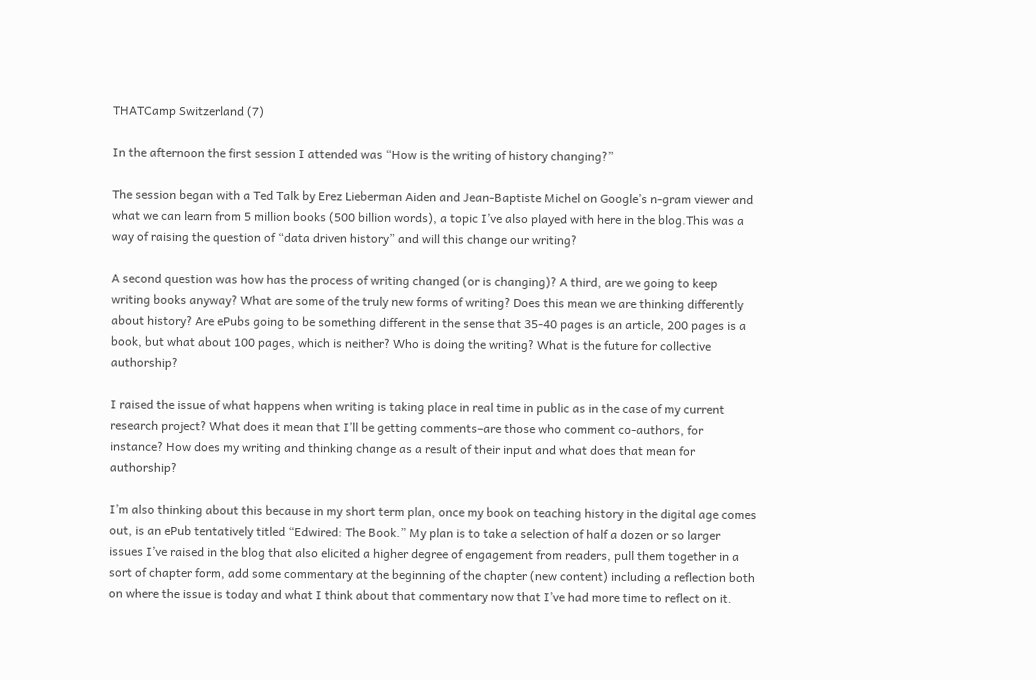THATCamp Switzerland (7)

In the afternoon the first session I attended was “How is the writing of history changing?”

The session began with a Ted Talk by Erez Lieberman Aiden and Jean-Baptiste Michel on Google’s n-gram viewer and what we can learn from 5 million books (500 billion words), a topic I’ve also played with here in the blog.This was a way of raising the question of “data driven history” and will this change our writing?

A second question was how has the process of writing changed (or is changing)? A third, are we going to keep writing books anyway? What are some of the truly new forms of writing? Does this mean we are thinking differently about history? Are ePubs going to be something different in the sense that 35-40 pages is an article, 200 pages is a book, but what about 100 pages, which is neither? Who is doing the writing? What is the future for collective authorship?

I raised the issue of what happens when writing is taking place in real time in public as in the case of my current research project? What does it mean that I’ll be getting comments–are those who comment co-authors, for instance? How does my writing and thinking change as a result of their input and what does that mean for authorship?

I’m also thinking about this because in my short term plan, once my book on teaching history in the digital age comes out, is an ePub tentatively titled “Edwired: The Book.” My plan is to take a selection of half a dozen or so larger issues I’ve raised in the blog that also elicited a higher degree of engagement from readers, pull them together in a sort of chapter form, add some commentary at the beginning of the chapter (new content) including a reflection both on where the issue is today and what I think about that commentary now that I’ve had more time to reflect on it.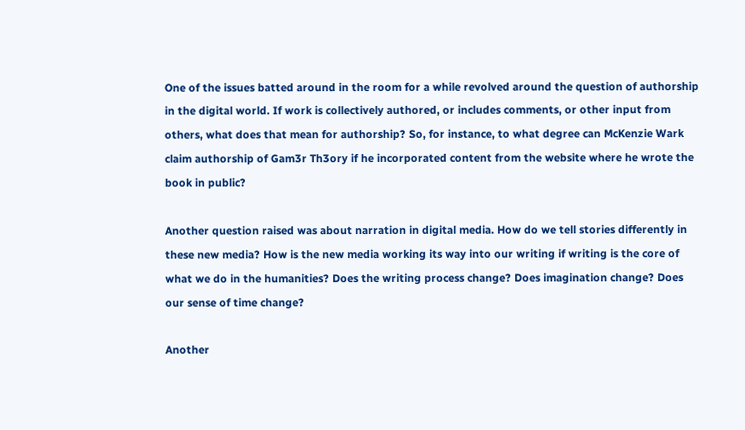One of the issues batted around in the room for a while revolved around the question of authorship in the digital world. If work is collectively authored, or includes comments, or other input from others, what does that mean for authorship? So, for instance, to what degree can McKenzie Wark claim authorship of Gam3r Th3ory if he incorporated content from the website where he wrote the book in public?

Another question raised was about narration in digital media. How do we tell stories differently in these new media? How is the new media working its way into our writing if writing is the core of what we do in the humanities? Does the writing process change? Does imagination change? Does our sense of time change?

Another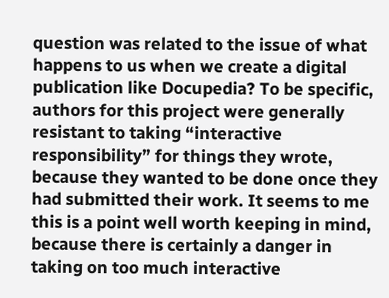question was related to the issue of what happens to us when we create a digital publication like Docupedia? To be specific, authors for this project were generally resistant to taking “interactive responsibility” for things they wrote, because they wanted to be done once they had submitted their work. It seems to me this is a point well worth keeping in mind, because there is certainly a danger in taking on too much interactive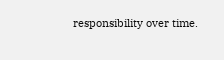responsibility over time.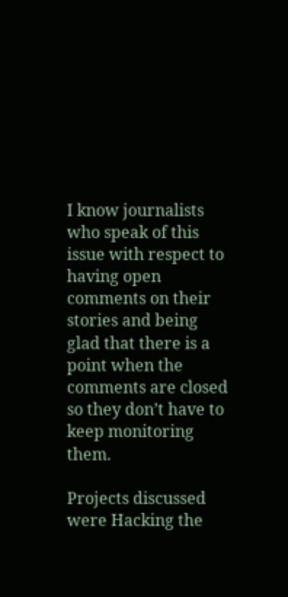I know journalists who speak of this issue with respect to having open comments on their stories and being glad that there is a point when the comments are closed so they don’t have to keep monitoring them.

Projects discussed were Hacking the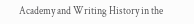Academy and Writing History in the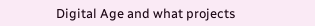Digital Age and what projects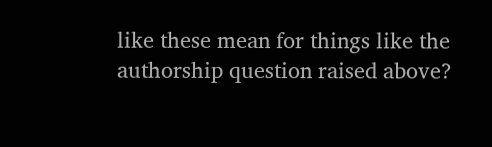like these mean for things like the authorship question raised above?